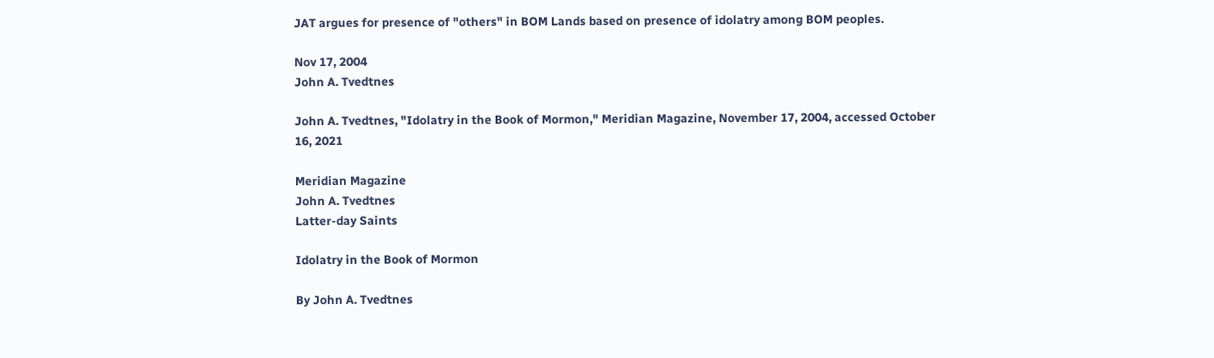JAT argues for presence of "others" in BOM Lands based on presence of idolatry among BOM peoples.

Nov 17, 2004
John A. Tvedtnes

John A. Tvedtnes, "Idolatry in the Book of Mormon," Meridian Magazine, November 17, 2004, accessed October 16, 2021

Meridian Magazine
John A. Tvedtnes
Latter-day Saints

Idolatry in the Book of Mormon

By John A. Tvedtnes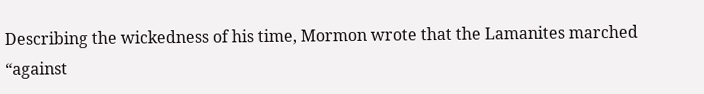Describing the wickedness of his time, Mormon wrote that the Lamanites marched “against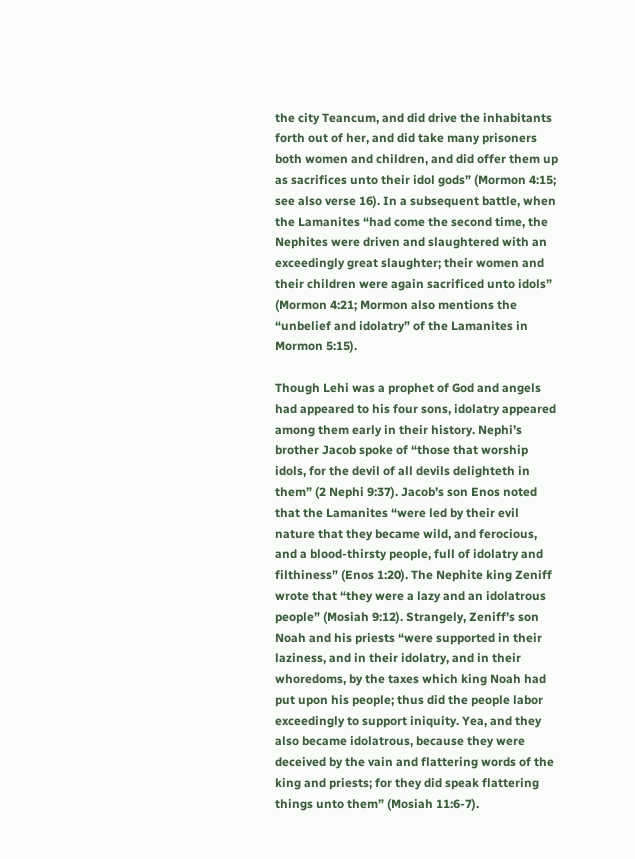the city Teancum, and did drive the inhabitants forth out of her, and did take many prisoners both women and children, and did offer them up as sacrifices unto their idol gods” (Mormon 4:15; see also verse 16). In a subsequent battle, when the Lamanites “had come the second time, the Nephites were driven and slaughtered with an exceedingly great slaughter; their women and their children were again sacrificed unto idols” (Mormon 4:21; Mormon also mentions the “unbelief and idolatry” of the Lamanites in Mormon 5:15).

Though Lehi was a prophet of God and angels had appeared to his four sons, idolatry appeared among them early in their history. Nephi’s brother Jacob spoke of “those that worship idols, for the devil of all devils delighteth in them” (2 Nephi 9:37). Jacob’s son Enos noted that the Lamanites “were led by their evil nature that they became wild, and ferocious, and a blood-thirsty people, full of idolatry and filthiness” (Enos 1:20). The Nephite king Zeniff wrote that “they were a lazy and an idolatrous people” (Mosiah 9:12). Strangely, Zeniff’s son Noah and his priests “were supported in their laziness, and in their idolatry, and in their whoredoms, by the taxes which king Noah had put upon his people; thus did the people labor exceedingly to support iniquity. Yea, and they also became idolatrous, because they were deceived by the vain and flattering words of the king and priests; for they did speak flattering things unto them” (Mosiah 11:6-7).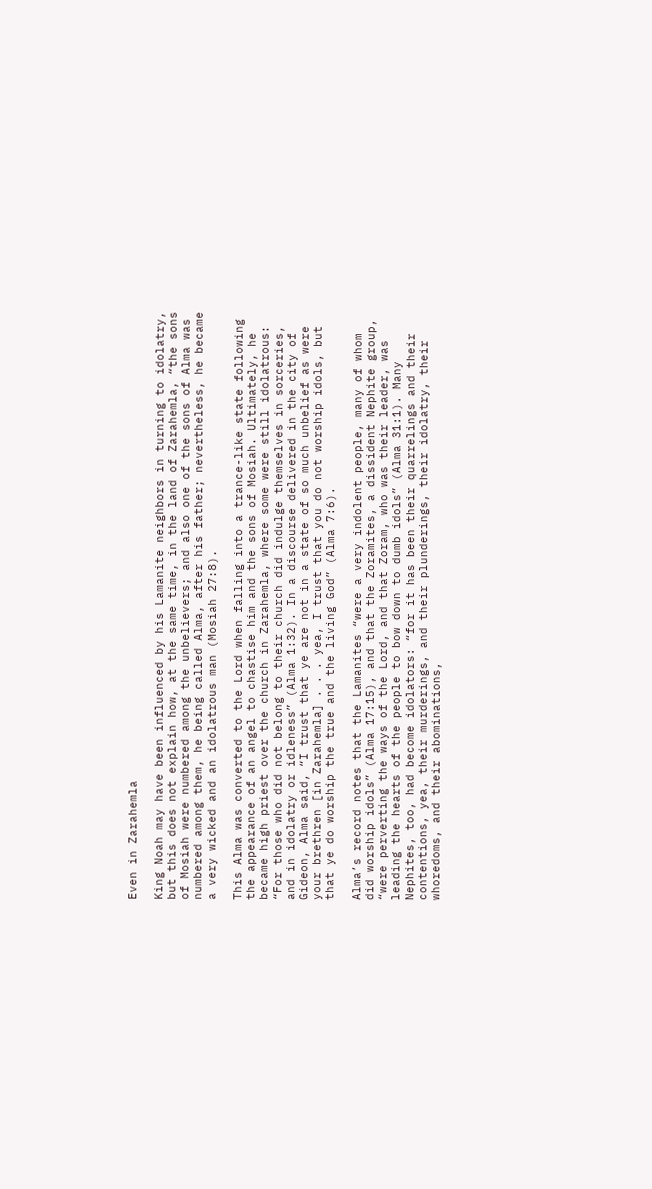Even in Zarahemla

King Noah may have been influenced by his Lamanite neighbors in turning to idolatry, but this does not explain how, at the same time, in the land of Zarahemla, “the sons of Mosiah were numbered among the unbelievers; and also one of the sons of Alma was numbered among them, he being called Alma, after his father; nevertheless, he became a very wicked and an idolatrous man (Mosiah 27:8).

This Alma was converted to the Lord when falling into a trance-like state following the appearance of an angel to chastise him and the sons of Mosiah. Ultimately, he became high priest over the church in Zarahemla, where some were still idolatrous: “For those who did not belong to their church did indulge themselves in sorceries, and in idolatry or idleness” (Alma 1:32). In a discourse delivered in the city of Gideon, Alma said, “I trust that ye are not in a state of so much unbelief as were your brethren [in Zarahemla] . . . yea, I trust that you do not worship idols, but that ye do worship the true and the living God” (Alma 7:6).

Alma’s record notes that the Lamanites “were a very indolent people, many of whom did worship idols” (Alma 17:15), and that the Zoramites, a dissident Nephite group, “were perverting the ways of the Lord, and that Zoram, who was their leader, was leading the hearts of the people to bow down to dumb idols” (Alma 31:1). Many Nephites, too, had become idolators: “for it has been their quarrelings and their contentions, yea, their murderings, and their plunderings, their idolatry, their whoredoms, and their abominations,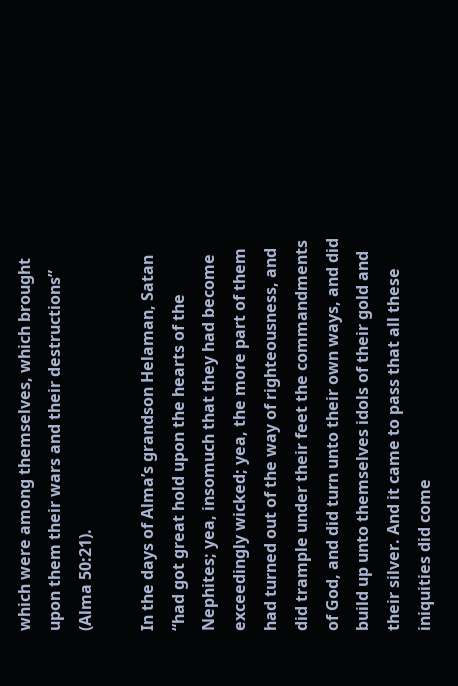which were among themselves, which brought upon them their wars and their destructions” (Alma 50:21).

In the days of Alma’s grandson Helaman, Satan “had got great hold upon the hearts of the Nephites; yea, insomuch that they had become exceedingly wicked; yea, the more part of them had turned out of the way of righteousness, and did trample under their feet the commandments of God, and did turn unto their own ways, and did build up unto themselves idols of their gold and their silver. And it came to pass that all these iniquities did come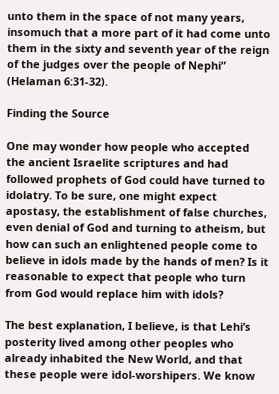unto them in the space of not many years, insomuch that a more part of it had come unto them in the sixty and seventh year of the reign of the judges over the people of Nephi” (Helaman 6:31-32).

Finding the Source

One may wonder how people who accepted the ancient Israelite scriptures and had followed prophets of God could have turned to idolatry. To be sure, one might expect apostasy, the establishment of false churches, even denial of God and turning to atheism, but how can such an enlightened people come to believe in idols made by the hands of men? Is it reasonable to expect that people who turn from God would replace him with idols?

The best explanation, I believe, is that Lehi’s posterity lived among other peoples who already inhabited the New World, and that these people were idol-worshipers. We know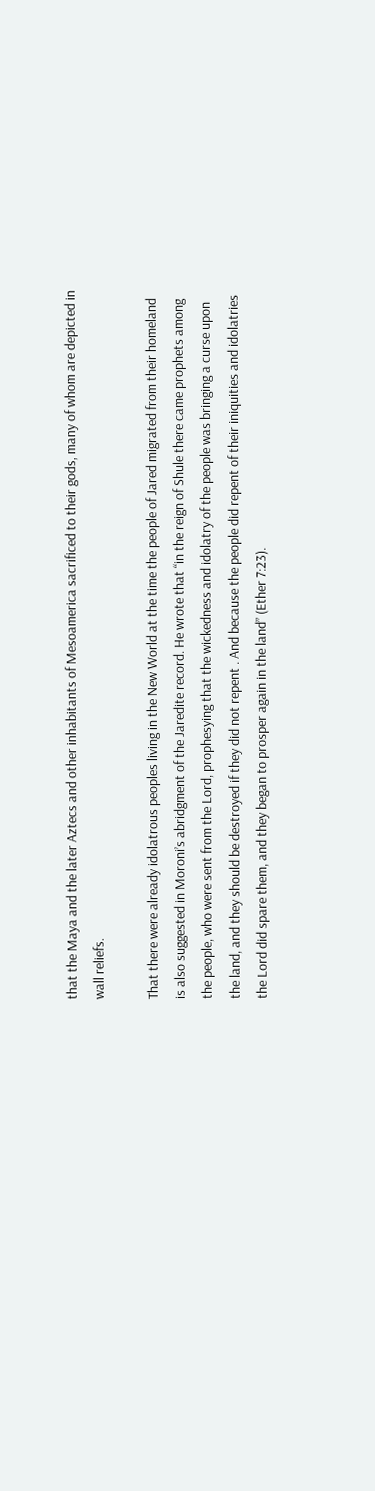that the Maya and the later Aztecs and other inhabitants of Mesoamerica sacrificed to their gods, many of whom are depicted in wall reliefs.

That there were already idolatrous peoples living in the New World at the time the people of Jared migrated from their homeland is also suggested in Moroni’s abridgment of the Jaredite record. He wrote that “in the reign of Shule there came prophets among the people, who were sent from the Lord, prophesying that the wickedness and idolatry of the people was bringing a curse upon the land, and they should be destroyed if they did not repent . And because the people did repent of their iniquities and idolatries the Lord did spare them, and they began to prosper again in the land” (Ether 7:23).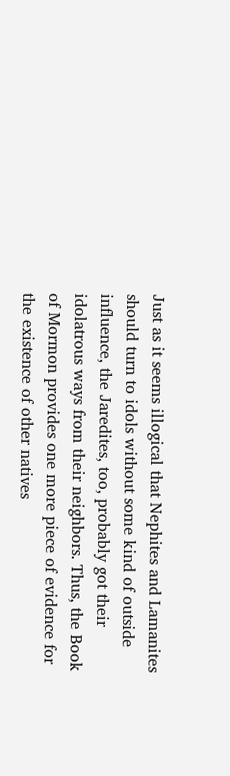Just as it seems illogical that Nephites and Lamanites should turn to idols without some kind of outside influence, the Jaredites, too, probably got their idolatrous ways from their neighbors. Thus, the Book of Mormon provides one more piece of evidence for the existence of other natives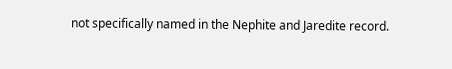not specifically named in the Nephite and Jaredite record.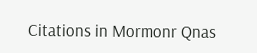Citations in Mormonr Qnas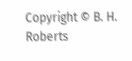Copyright © B. H. Roberts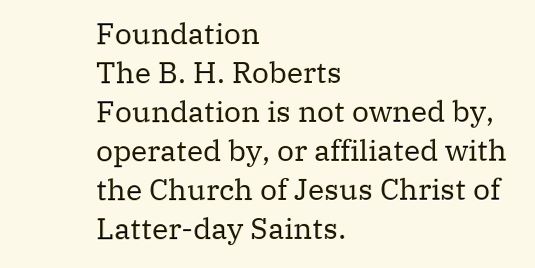Foundation
The B. H. Roberts Foundation is not owned by, operated by, or affiliated with the Church of Jesus Christ of Latter-day Saints.